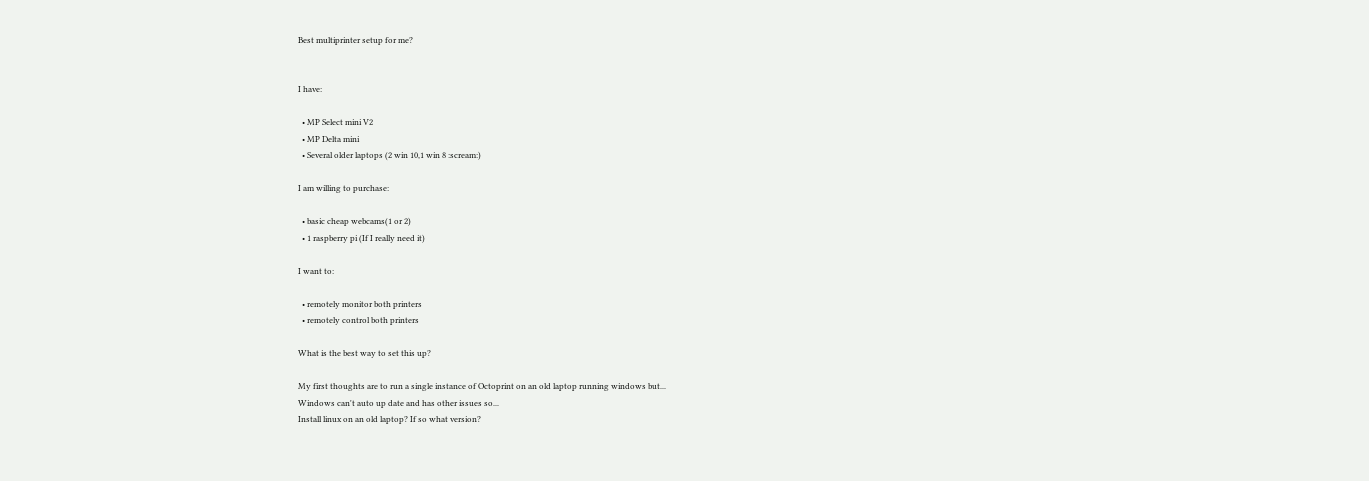Best multiprinter setup for me?


I have:

  • MP Select mini V2
  • MP Delta mini
  • Several older laptops (2 win 10,1 win 8 :scream:)

I am willing to purchase:

  • basic cheap webcams(1 or 2)
  • 1 raspberry pi (If I really need it)

I want to:

  • remotely monitor both printers
  • remotely control both printers

What is the best way to set this up?

My first thoughts are to run a single instance of Octoprint on an old laptop running windows but...
Windows can't auto up date and has other issues so...
Install linux on an old laptop? If so what version?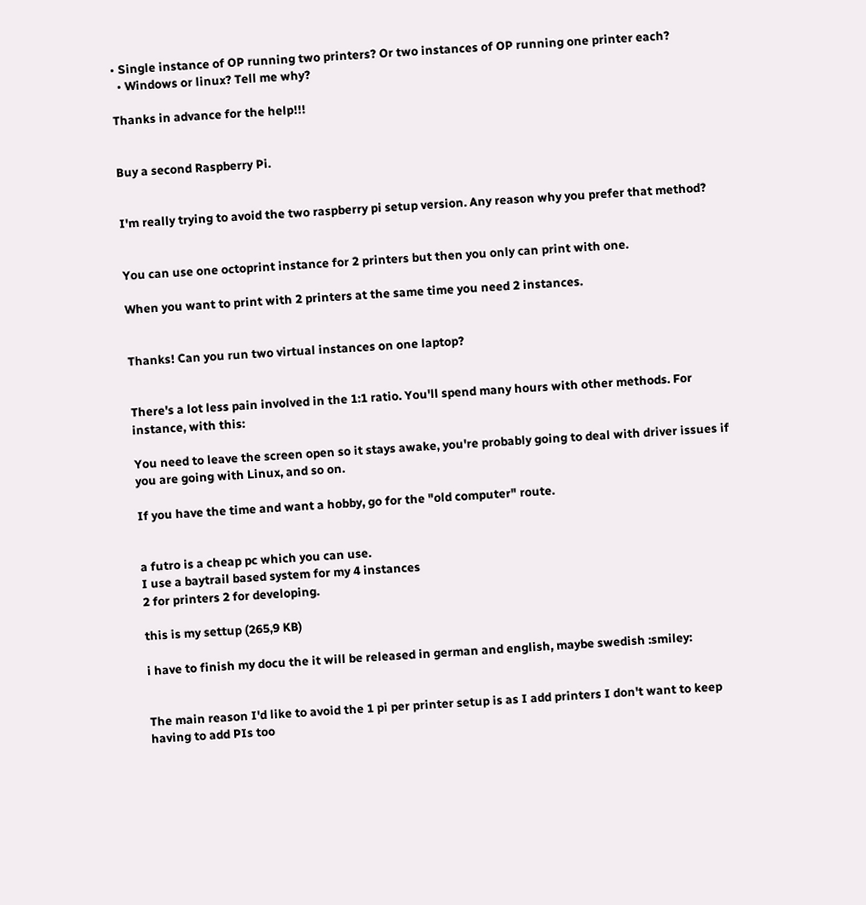• Single instance of OP running two printers? Or two instances of OP running one printer each?
  • Windows or linux? Tell me why?

Thanks in advance for the help!!!


Buy a second Raspberry Pi.


I'm really trying to avoid the two raspberry pi setup version. Any reason why you prefer that method?


You can use one octoprint instance for 2 printers but then you only can print with one.

When you want to print with 2 printers at the same time you need 2 instances.


Thanks! Can you run two virtual instances on one laptop?


There's a lot less pain involved in the 1:1 ratio. You'll spend many hours with other methods. For instance, with this:

You need to leave the screen open so it stays awake, you're probably going to deal with driver issues if you are going with Linux, and so on.

If you have the time and want a hobby, go for the "old computer" route.


a futro is a cheap pc which you can use.
I use a baytrail based system for my 4 instances
2 for printers 2 for developing.

this is my settup (265,9 KB)

i have to finish my docu the it will be released in german and english, maybe swedish :smiley:


The main reason I'd like to avoid the 1 pi per printer setup is as I add printers I don't want to keep having to add PIs too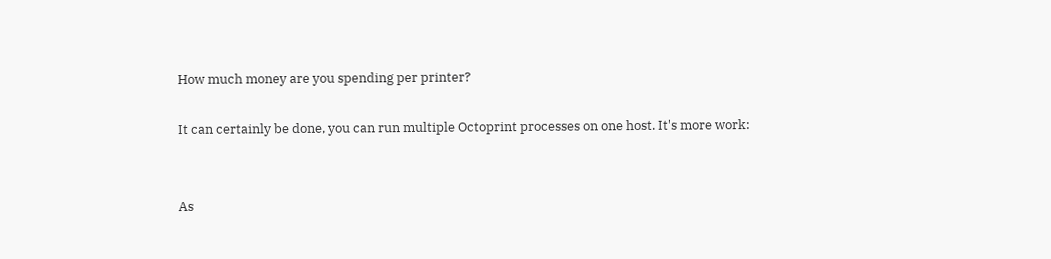How much money are you spending per printer?

It can certainly be done, you can run multiple Octoprint processes on one host. It's more work:


As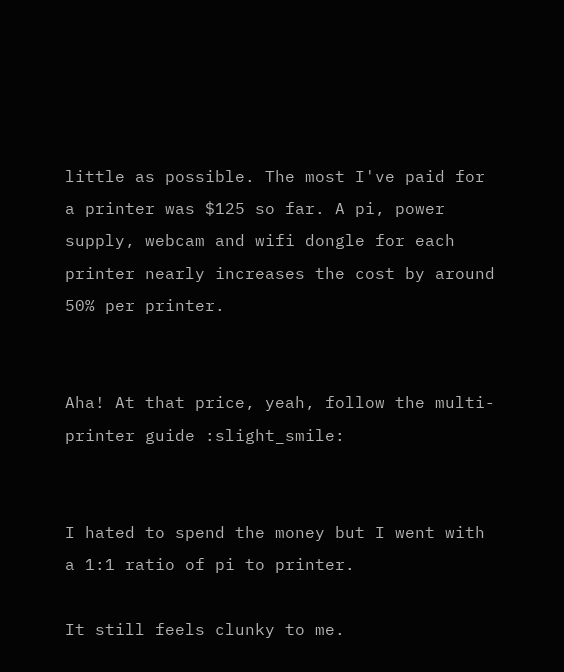little as possible. The most I've paid for a printer was $125 so far. A pi, power supply, webcam and wifi dongle for each printer nearly increases the cost by around 50% per printer.


Aha! At that price, yeah, follow the multi-printer guide :slight_smile:


I hated to spend the money but I went with a 1:1 ratio of pi to printer.

It still feels clunky to me.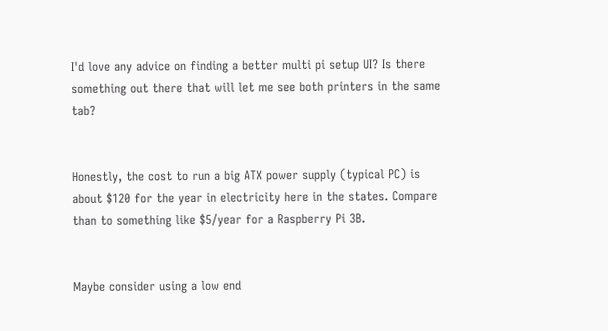I'd love any advice on finding a better multi pi setup UI? Is there something out there that will let me see both printers in the same tab?


Honestly, the cost to run a big ATX power supply (typical PC) is about $120 for the year in electricity here in the states. Compare than to something like $5/year for a Raspberry Pi 3B.


Maybe consider using a low end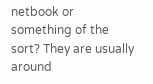netbook or something of the sort? They are usually around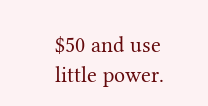$50 and use little power.